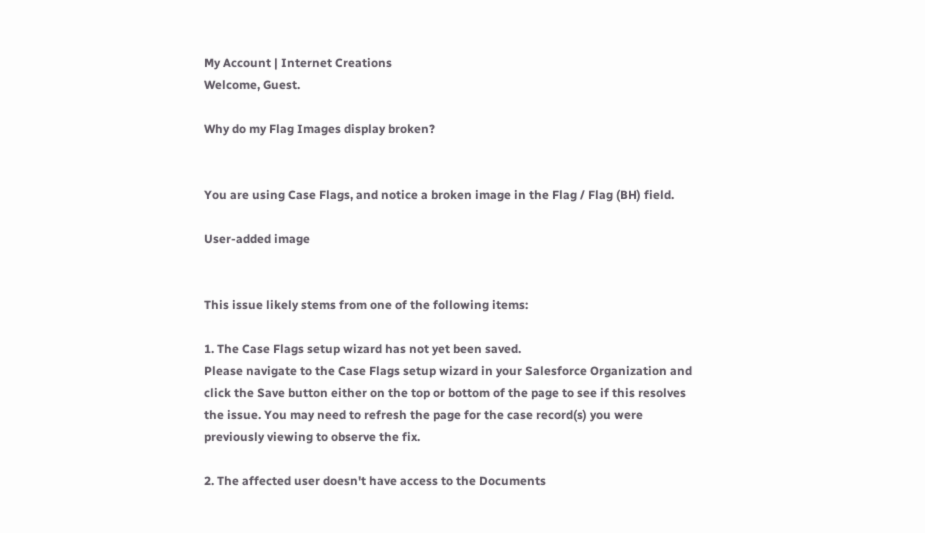My Account | Internet Creations
Welcome, Guest.

Why do my Flag Images display broken?


You are using Case Flags, and notice a broken image in the Flag / Flag (BH) field.

User-added image


This issue likely stems from one of the following items:

1. The Case Flags setup wizard has not yet been saved.
Please navigate to the Case Flags setup wizard in your Salesforce Organization and click the Save button either on the top or bottom of the page to see if this resolves the issue. You may need to refresh the page for the case record(s) you were previously viewing to observe the fix.

2. The affected user doesn't have access to the Documents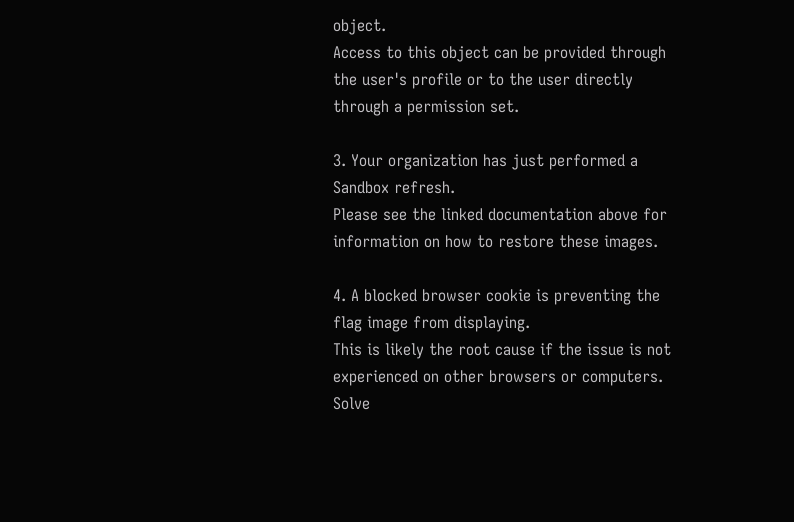object.
Access to this object can be provided through the user's profile or to the user directly through a permission set.

3. Your organization has just performed a Sandbox refresh.
Please see the linked documentation above for information on how to restore these images.

4. A blocked browser cookie is preventing the flag image from displaying.
This is likely the root cause if the issue is not experienced on other browsers or computers. Solve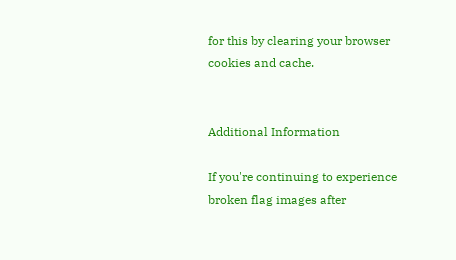for this by clearing your browser cookies and cache.


Additional Information

If you're continuing to experience broken flag images after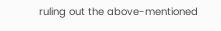ruling out the above-mentioned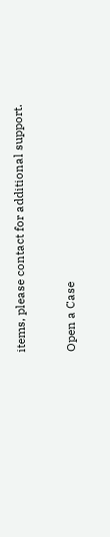items, please contact for additional support.


Open a Case